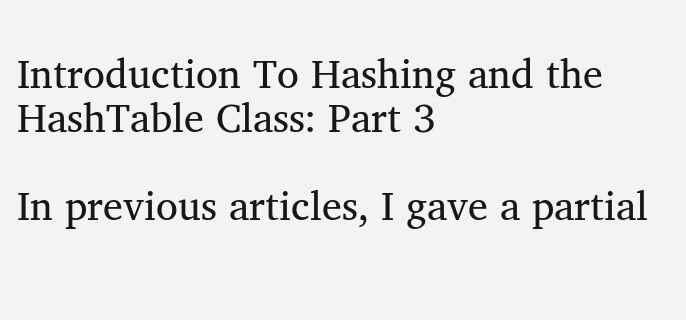Introduction To Hashing and the HashTable Class: Part 3

In previous articles, I gave a partial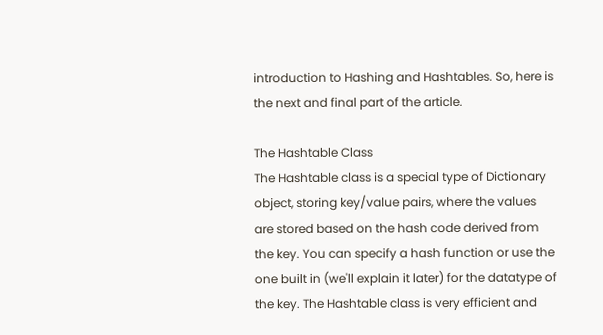introduction to Hashing and Hashtables. So, here is the next and final part of the article.

The Hashtable Class
The Hashtable class is a special type of Dictionary object, storing key/value pairs, where the values are stored based on the hash code derived from the key. You can specify a hash function or use the one built in (we'll explain it later) for the datatype of the key. The Hashtable class is very efficient and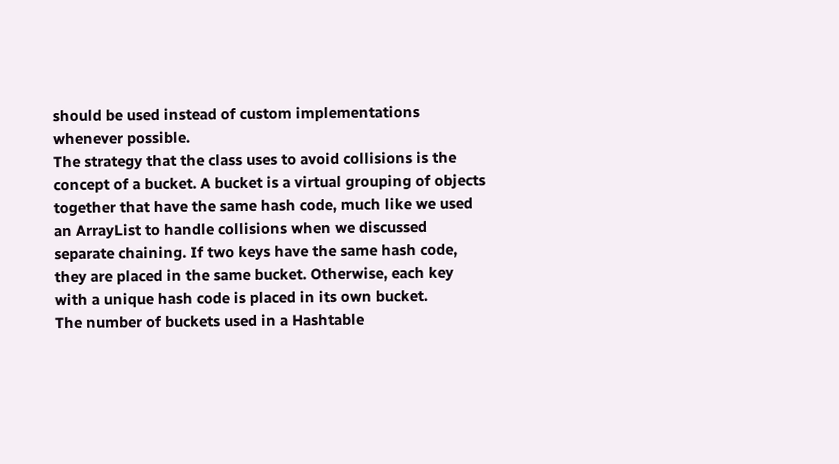should be used instead of custom implementations whenever possible.
The strategy that the class uses to avoid collisions is the concept of a bucket. A bucket is a virtual grouping of objects together that have the same hash code, much like we used an ArrayList to handle collisions when we discussed separate chaining. If two keys have the same hash code, they are placed in the same bucket. Otherwise, each key with a unique hash code is placed in its own bucket.
The number of buckets used in a Hashtable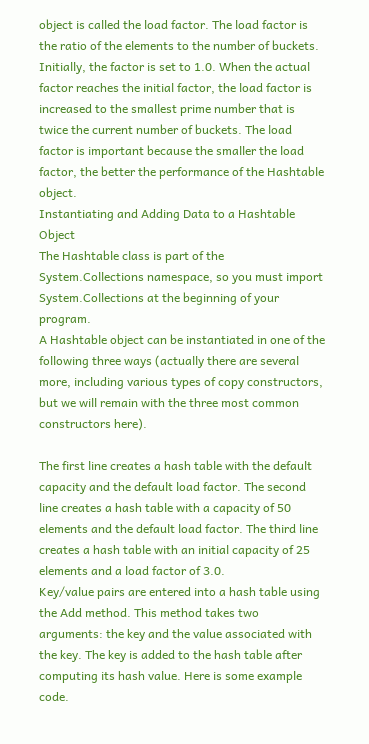object is called the load factor. The load factor is the ratio of the elements to the number of buckets. Initially, the factor is set to 1.0. When the actual factor reaches the initial factor, the load factor is increased to the smallest prime number that is twice the current number of buckets. The load factor is important because the smaller the load factor, the better the performance of the Hashtable object.
Instantiating and Adding Data to a Hashtable Object
The Hashtable class is part of the System.Collections namespace, so you must import System.Collections at the beginning of your program.
A Hashtable object can be instantiated in one of the following three ways (actually there are several more, including various types of copy constructors, but we will remain with the three most common constructors here).

The first line creates a hash table with the default capacity and the default load factor. The second line creates a hash table with a capacity of 50 elements and the default load factor. The third line creates a hash table with an initial capacity of 25 elements and a load factor of 3.0.
Key/value pairs are entered into a hash table using the Add method. This method takes two arguments: the key and the value associated with the key. The key is added to the hash table after computing its hash value. Here is some example code.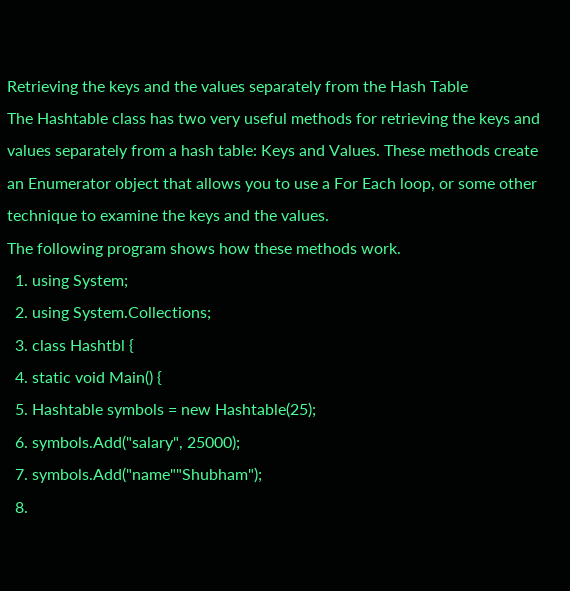Retrieving the keys and the values separately from the Hash Table
The Hashtable class has two very useful methods for retrieving the keys and values separately from a hash table: Keys and Values. These methods create an Enumerator object that allows you to use a For Each loop, or some other technique to examine the keys and the values.
The following program shows how these methods work.
  1. using System;
  2. using System.Collections;
  3. class Hashtbl {
  4. static void Main() {
  5. Hashtable symbols = new Hashtable(25);
  6. symbols.Add("salary", 25000);
  7. symbols.Add("name""Shubham");
  8.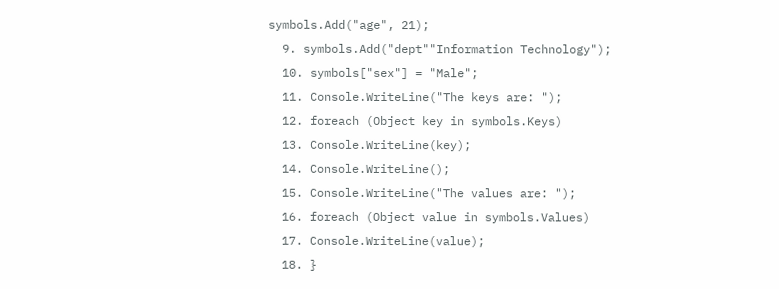symbols.Add("age", 21);
  9. symbols.Add("dept""Information Technology");
  10. symbols["sex"] = "Male";
  11. Console.WriteLine("The keys are: ");
  12. foreach (Object key in symbols.Keys)
  13. Console.WriteLine(key);
  14. Console.WriteLine();
  15. Console.WriteLine("The values are: ");
  16. foreach (Object value in symbols.Values)
  17. Console.WriteLine(value);
  18. }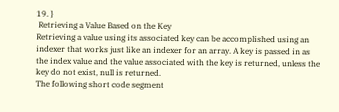19. }
 Retrieving a Value Based on the Key
Retrieving a value using its associated key can be accomplished using an indexer that works just like an indexer for an array. A key is passed in as
the index value and the value associated with the key is returned, unless the key do not exist, null is returned.
The following short code segment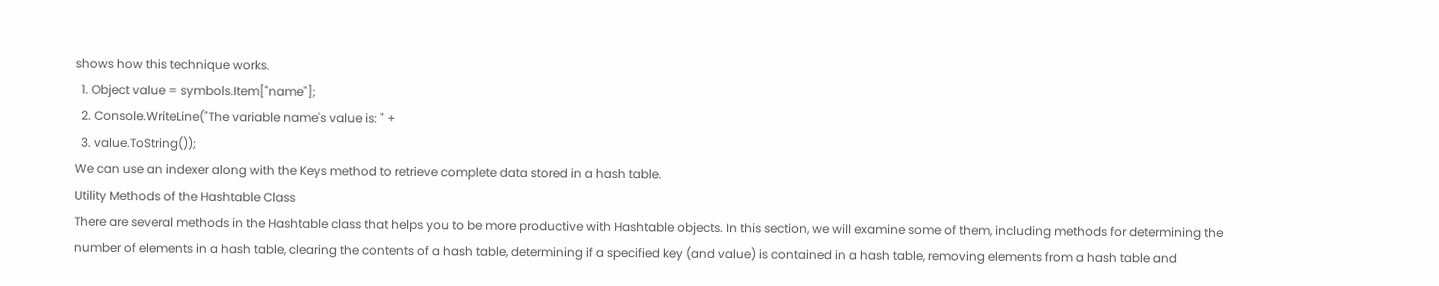shows how this technique works.
  1. Object value = symbols.Item["name"];
  2. Console.WriteLine("The variable name's value is: " +
  3. value.ToString());
We can use an indexer along with the Keys method to retrieve complete data stored in a hash table.
Utility Methods of the Hashtable Class
There are several methods in the Hashtable class that helps you to be more productive with Hashtable objects. In this section, we will examine some of them, including methods for determining the number of elements in a hash table, clearing the contents of a hash table, determining if a specified key (and value) is contained in a hash table, removing elements from a hash table and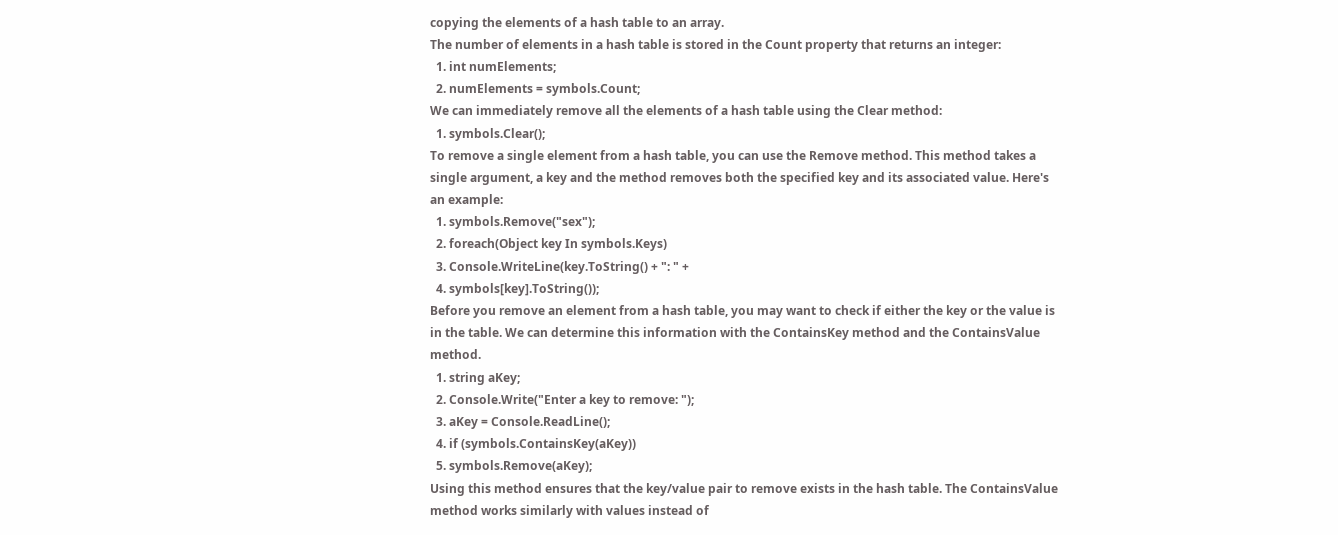copying the elements of a hash table to an array.
The number of elements in a hash table is stored in the Count property that returns an integer:
  1. int numElements;
  2. numElements = symbols.Count;
We can immediately remove all the elements of a hash table using the Clear method:
  1. symbols.Clear();
To remove a single element from a hash table, you can use the Remove method. This method takes a single argument, a key and the method removes both the specified key and its associated value. Here's an example:
  1. symbols.Remove("sex");
  2. foreach(Object key In symbols.Keys)
  3. Console.WriteLine(key.ToString() + ": " +
  4. symbols[key].ToString());
Before you remove an element from a hash table, you may want to check if either the key or the value is in the table. We can determine this information with the ContainsKey method and the ContainsValue method.
  1. string aKey;
  2. Console.Write("Enter a key to remove: ");
  3. aKey = Console.ReadLine();
  4. if (symbols.ContainsKey(aKey))
  5. symbols.Remove(aKey);
Using this method ensures that the key/value pair to remove exists in the hash table. The ContainsValue method works similarly with values instead of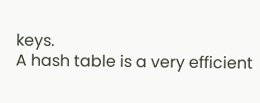keys.
A hash table is a very efficient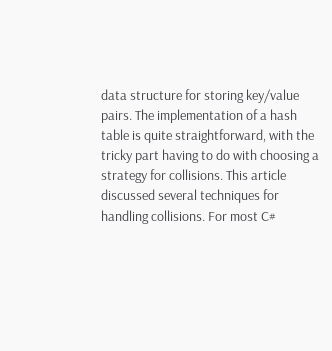data structure for storing key/value pairs. The implementation of a hash table is quite straightforward, with the tricky part having to do with choosing a strategy for collisions. This article discussed several techniques for handling collisions. For most C#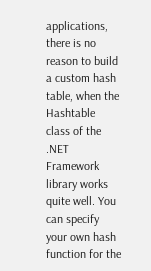applications, there is no reason to build a custom hash table, when the Hashtable class of the .NET Framework library works quite well. You can specify your own hash function for the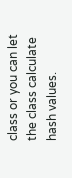class or you can let the class calculate hash values.